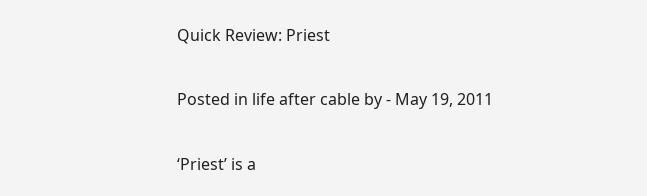Quick Review: Priest

Posted in life after cable by - May 19, 2011

‘Priest’ is a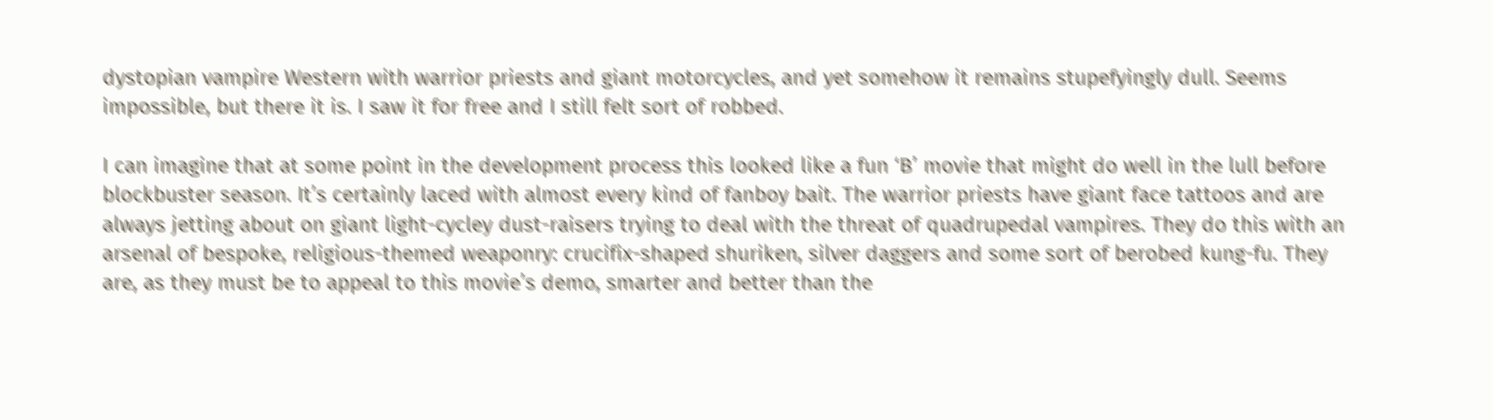dystopian vampire Western with warrior priests and giant motorcycles, and yet somehow it remains stupefyingly dull. Seems impossible, but there it is. I saw it for free and I still felt sort of robbed.

I can imagine that at some point in the development process this looked like a fun ‘B’ movie that might do well in the lull before blockbuster season. It’s certainly laced with almost every kind of fanboy bait. The warrior priests have giant face tattoos and are always jetting about on giant light-cycley dust-raisers trying to deal with the threat of quadrupedal vampires. They do this with an arsenal of bespoke, religious-themed weaponry: crucifix-shaped shuriken, silver daggers and some sort of berobed kung-fu. They are, as they must be to appeal to this movie’s demo, smarter and better than the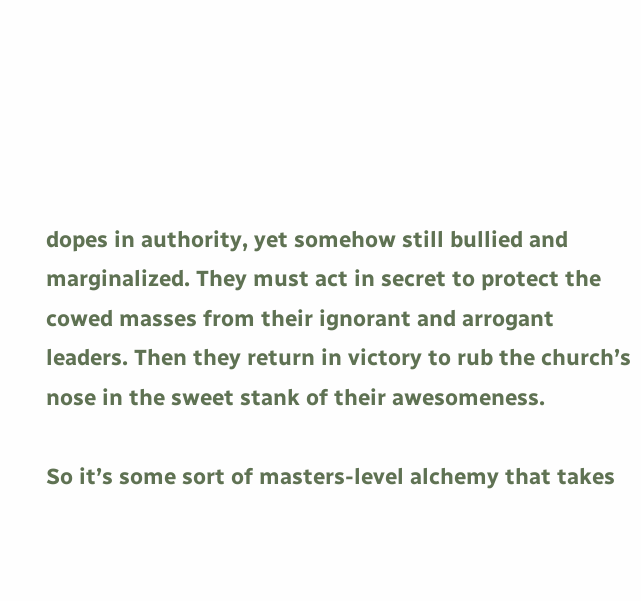dopes in authority, yet somehow still bullied and marginalized. They must act in secret to protect the cowed masses from their ignorant and arrogant leaders. Then they return in victory to rub the church’s nose in the sweet stank of their awesomeness.

So it’s some sort of masters-level alchemy that takes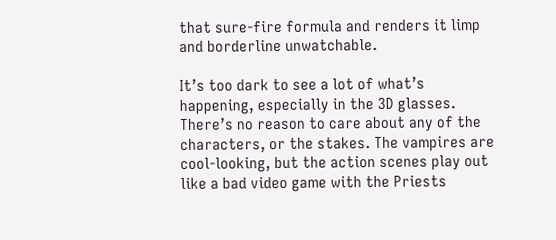that sure-fire formula and renders it limp and borderline unwatchable.

It’s too dark to see a lot of what’s happening, especially in the 3D glasses. There’s no reason to care about any of the characters, or the stakes. The vampires are cool-looking, but the action scenes play out like a bad video game with the Priests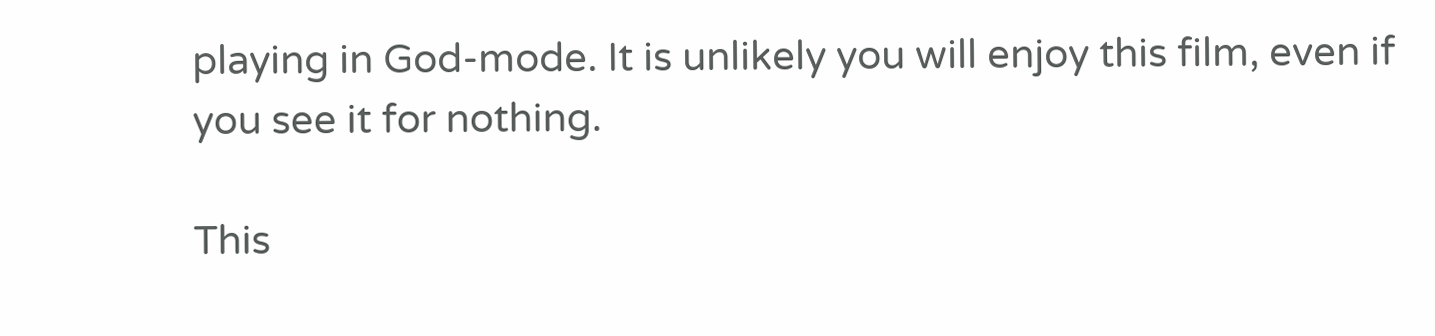playing in God-mode. It is unlikely you will enjoy this film, even if you see it for nothing.

This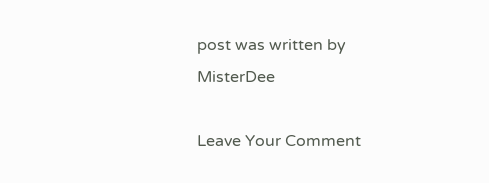post was written by MisterDee

Leave Your Comment